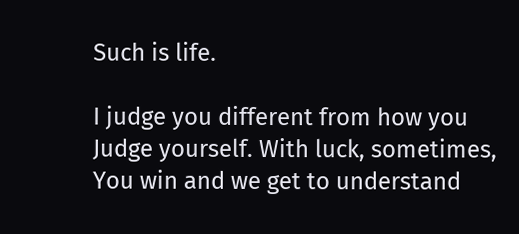Such is life.

I judge you different from how you
Judge yourself. With luck, sometimes,
You win and we get to understand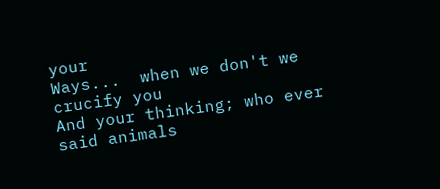your
Ways...  when we don't we crucify you
And your thinking; who ever said animals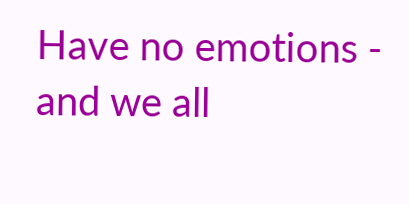Have no emotions - and we all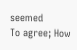seemed
To agree; How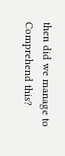then did we manage to
Comprehend this?